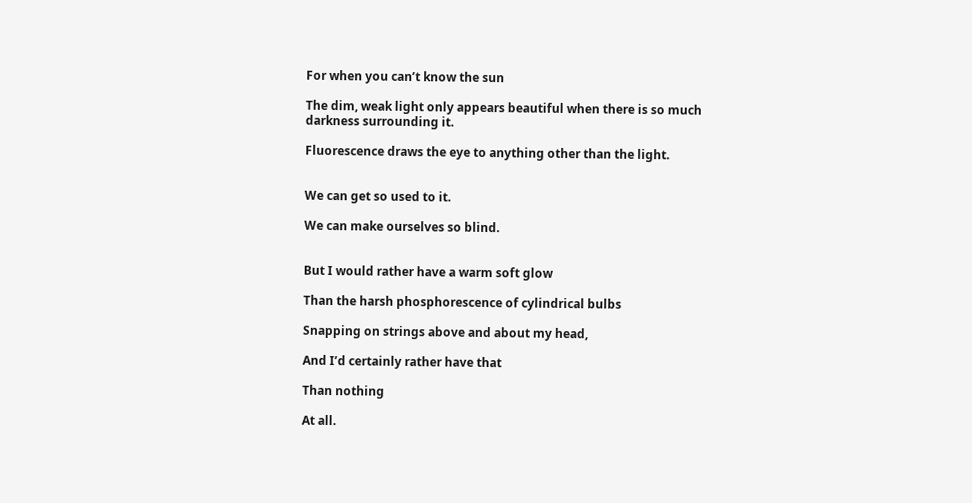For when you can’t know the sun

The dim, weak light only appears beautiful when there is so much darkness surrounding it.

Fluorescence draws the eye to anything other than the light.


We can get so used to it.

We can make ourselves so blind.


But I would rather have a warm soft glow

Than the harsh phosphorescence of cylindrical bulbs

Snapping on strings above and about my head,

And I’d certainly rather have that

Than nothing

At all.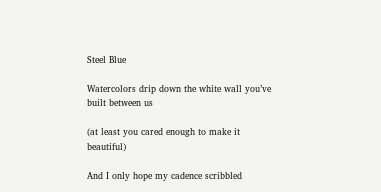Steel Blue

Watercolors drip down the white wall you’ve built between us

(at least you cared enough to make it beautiful)

And I only hope my cadence scribbled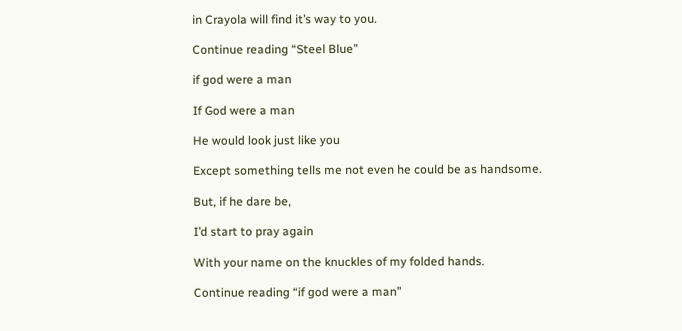in Crayola will find it’s way to you.

Continue reading “Steel Blue”

if god were a man

If God were a man

He would look just like you

Except something tells me not even he could be as handsome.

But, if he dare be,

I’d start to pray again

With your name on the knuckles of my folded hands.

Continue reading “if god were a man”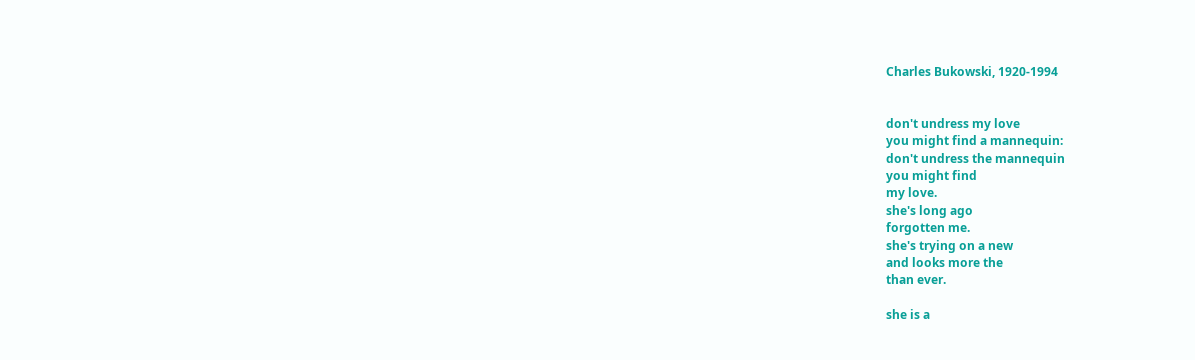Charles Bukowski, 1920-1994


don't undress my love
you might find a mannequin:
don't undress the mannequin
you might find
my love.
she's long ago
forgotten me.
she's trying on a new
and looks more the
than ever.

she is a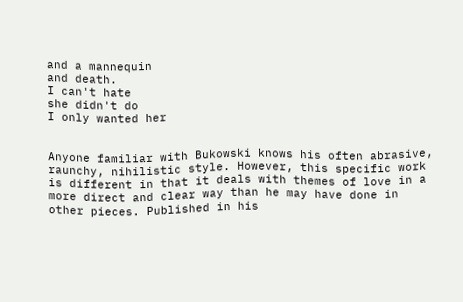and a mannequin
and death.
I can't hate
she didn't do
I only wanted her


Anyone familiar with Bukowski knows his often abrasive, raunchy, nihilistic style. However, this specific work is different in that it deals with themes of love in a more direct and clear way than he may have done in other pieces. Published in his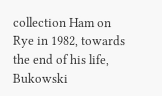collection Ham on Rye in 1982, towards the end of his life, Bukowski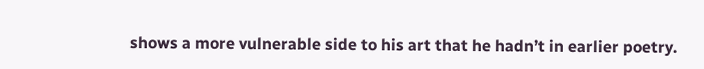shows a more vulnerable side to his art that he hadn’t in earlier poetry.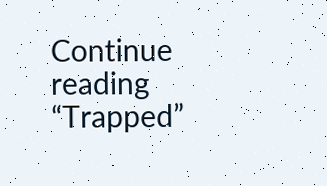Continue reading “Trapped”